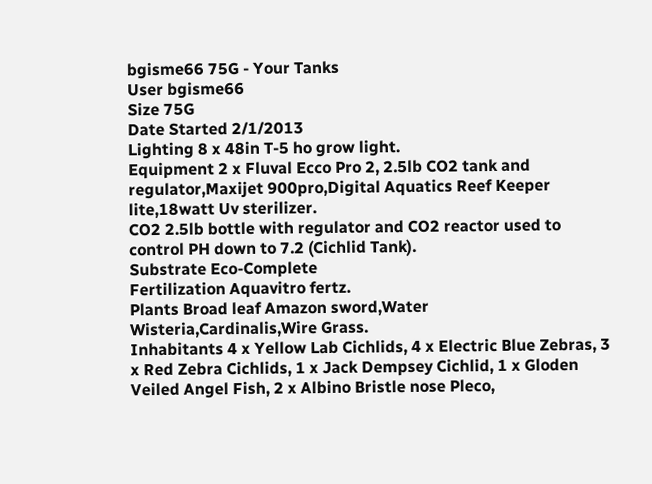bgisme66 75G - Your Tanks
User bgisme66
Size 75G
Date Started 2/1/2013
Lighting 8 x 48in T-5 ho grow light.
Equipment 2 x Fluval Ecco Pro 2, 2.5lb CO2 tank and regulator,Maxijet 900pro,Digital Aquatics Reef Keeper lite,18watt Uv sterilizer.
CO2 2.5lb bottle with regulator and CO2 reactor used to control PH down to 7.2 (Cichlid Tank).
Substrate Eco-Complete
Fertilization Aquavitro fertz.
Plants Broad leaf Amazon sword,Water Wisteria,Cardinalis,Wire Grass.
Inhabitants 4 x Yellow Lab Cichlids, 4 x Electric Blue Zebras, 3 x Red Zebra Cichlids, 1 x Jack Dempsey Cichlid, 1 x Gloden Veiled Angel Fish, 2 x Albino Bristle nose Pleco,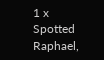1 x Spotted Raphael,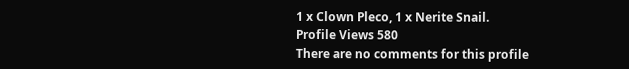1 x Clown Pleco, 1 x Nerite Snail.
Profile Views 580
There are no comments for this profile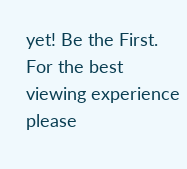yet! Be the First.
For the best viewing experience please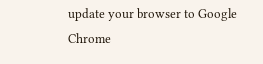update your browser to Google Chrome